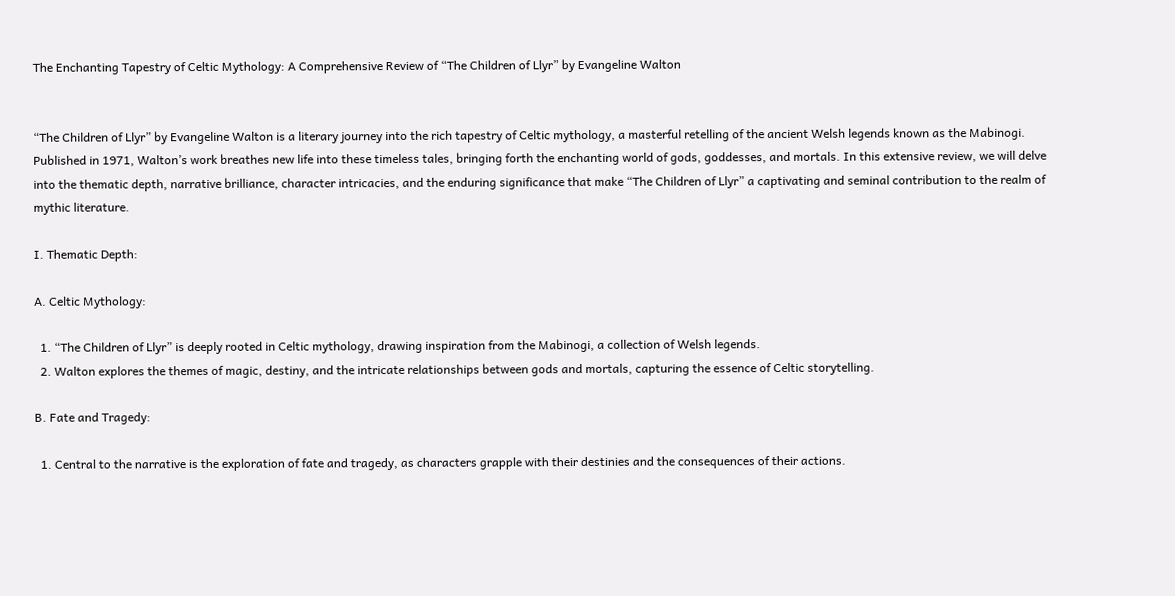The Enchanting Tapestry of Celtic Mythology: A Comprehensive Review of “The Children of Llyr” by Evangeline Walton


“The Children of Llyr” by Evangeline Walton is a literary journey into the rich tapestry of Celtic mythology, a masterful retelling of the ancient Welsh legends known as the Mabinogi. Published in 1971, Walton’s work breathes new life into these timeless tales, bringing forth the enchanting world of gods, goddesses, and mortals. In this extensive review, we will delve into the thematic depth, narrative brilliance, character intricacies, and the enduring significance that make “The Children of Llyr” a captivating and seminal contribution to the realm of mythic literature.

I. Thematic Depth:

A. Celtic Mythology:

  1. “The Children of Llyr” is deeply rooted in Celtic mythology, drawing inspiration from the Mabinogi, a collection of Welsh legends.
  2. Walton explores the themes of magic, destiny, and the intricate relationships between gods and mortals, capturing the essence of Celtic storytelling.

B. Fate and Tragedy:

  1. Central to the narrative is the exploration of fate and tragedy, as characters grapple with their destinies and the consequences of their actions.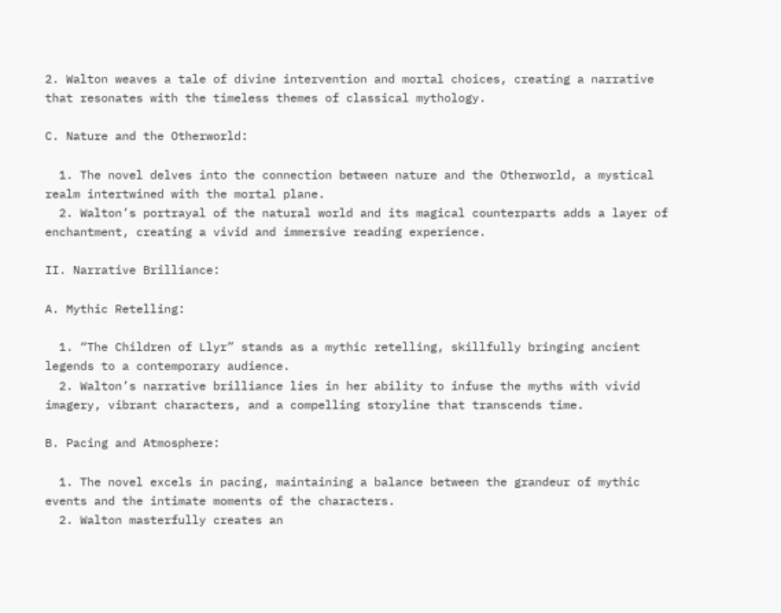2. Walton weaves a tale of divine intervention and mortal choices, creating a narrative that resonates with the timeless themes of classical mythology.

C. Nature and the Otherworld:

  1. The novel delves into the connection between nature and the Otherworld, a mystical realm intertwined with the mortal plane.
  2. Walton’s portrayal of the natural world and its magical counterparts adds a layer of enchantment, creating a vivid and immersive reading experience.

II. Narrative Brilliance:

A. Mythic Retelling:

  1. “The Children of Llyr” stands as a mythic retelling, skillfully bringing ancient legends to a contemporary audience.
  2. Walton’s narrative brilliance lies in her ability to infuse the myths with vivid imagery, vibrant characters, and a compelling storyline that transcends time.

B. Pacing and Atmosphere:

  1. The novel excels in pacing, maintaining a balance between the grandeur of mythic events and the intimate moments of the characters.
  2. Walton masterfully creates an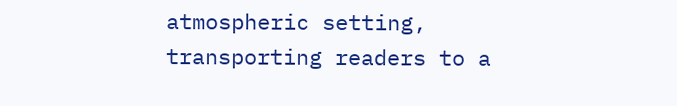atmospheric setting, transporting readers to a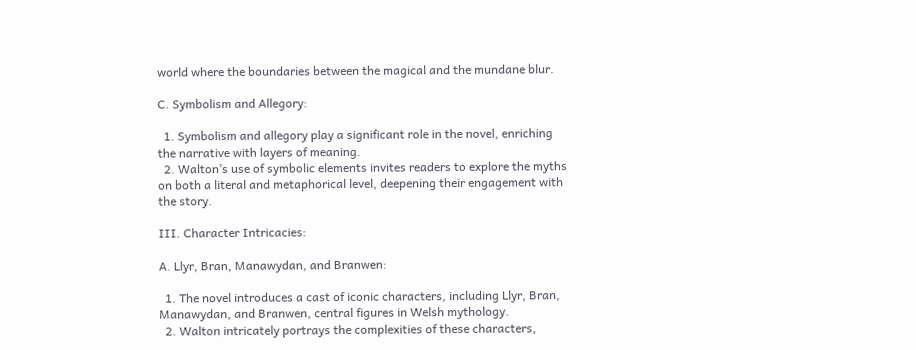world where the boundaries between the magical and the mundane blur.

C. Symbolism and Allegory:

  1. Symbolism and allegory play a significant role in the novel, enriching the narrative with layers of meaning.
  2. Walton’s use of symbolic elements invites readers to explore the myths on both a literal and metaphorical level, deepening their engagement with the story.

III. Character Intricacies:

A. Llyr, Bran, Manawydan, and Branwen:

  1. The novel introduces a cast of iconic characters, including Llyr, Bran, Manawydan, and Branwen, central figures in Welsh mythology.
  2. Walton intricately portrays the complexities of these characters,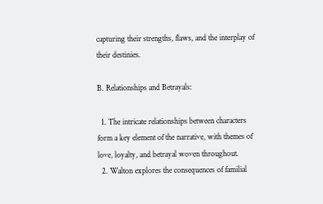capturing their strengths, flaws, and the interplay of their destinies.

B. Relationships and Betrayals:

  1. The intricate relationships between characters form a key element of the narrative, with themes of love, loyalty, and betrayal woven throughout.
  2. Walton explores the consequences of familial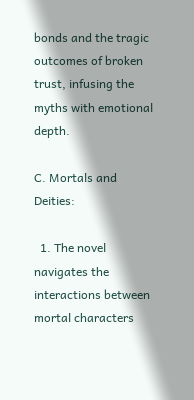bonds and the tragic outcomes of broken trust, infusing the myths with emotional depth.

C. Mortals and Deities:

  1. The novel navigates the interactions between mortal characters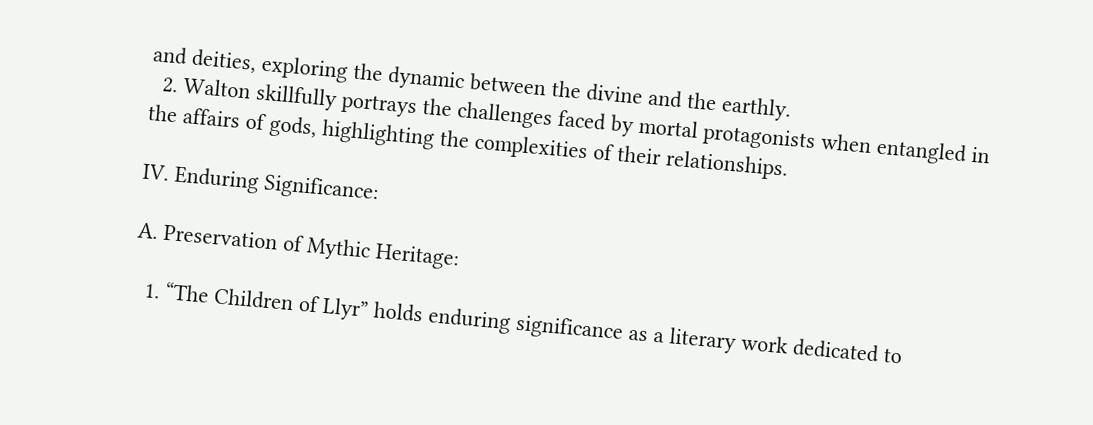and deities, exploring the dynamic between the divine and the earthly.
  2. Walton skillfully portrays the challenges faced by mortal protagonists when entangled in the affairs of gods, highlighting the complexities of their relationships.

IV. Enduring Significance:

A. Preservation of Mythic Heritage:

  1. “The Children of Llyr” holds enduring significance as a literary work dedicated to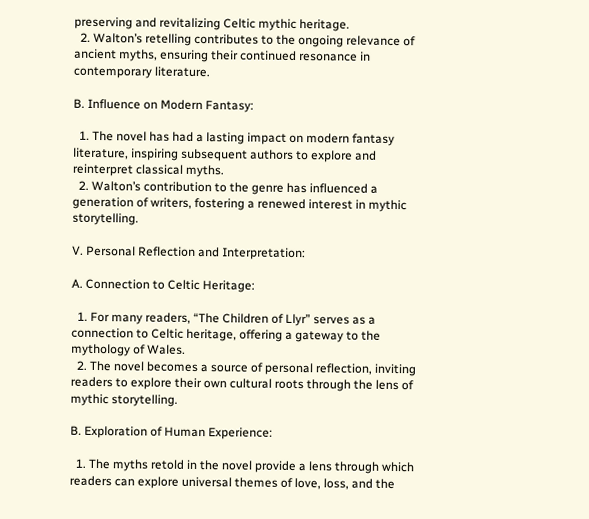preserving and revitalizing Celtic mythic heritage.
  2. Walton’s retelling contributes to the ongoing relevance of ancient myths, ensuring their continued resonance in contemporary literature.

B. Influence on Modern Fantasy:

  1. The novel has had a lasting impact on modern fantasy literature, inspiring subsequent authors to explore and reinterpret classical myths.
  2. Walton’s contribution to the genre has influenced a generation of writers, fostering a renewed interest in mythic storytelling.

V. Personal Reflection and Interpretation:

A. Connection to Celtic Heritage:

  1. For many readers, “The Children of Llyr” serves as a connection to Celtic heritage, offering a gateway to the mythology of Wales.
  2. The novel becomes a source of personal reflection, inviting readers to explore their own cultural roots through the lens of mythic storytelling.

B. Exploration of Human Experience:

  1. The myths retold in the novel provide a lens through which readers can explore universal themes of love, loss, and the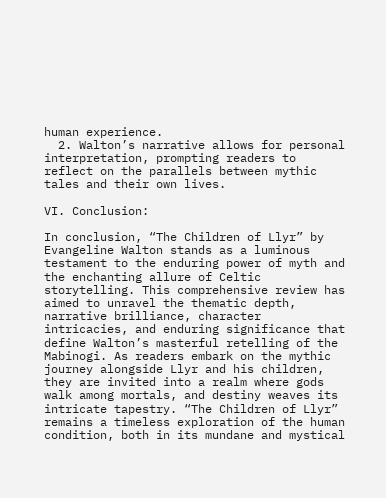human experience.
  2. Walton’s narrative allows for personal interpretation, prompting readers to reflect on the parallels between mythic tales and their own lives.

VI. Conclusion:

In conclusion, “The Children of Llyr” by Evangeline Walton stands as a luminous testament to the enduring power of myth and the enchanting allure of Celtic storytelling. This comprehensive review has aimed to unravel the thematic depth, narrative brilliance, character intricacies, and enduring significance that define Walton’s masterful retelling of the Mabinogi. As readers embark on the mythic journey alongside Llyr and his children, they are invited into a realm where gods walk among mortals, and destiny weaves its intricate tapestry. “The Children of Llyr” remains a timeless exploration of the human condition, both in its mundane and mystical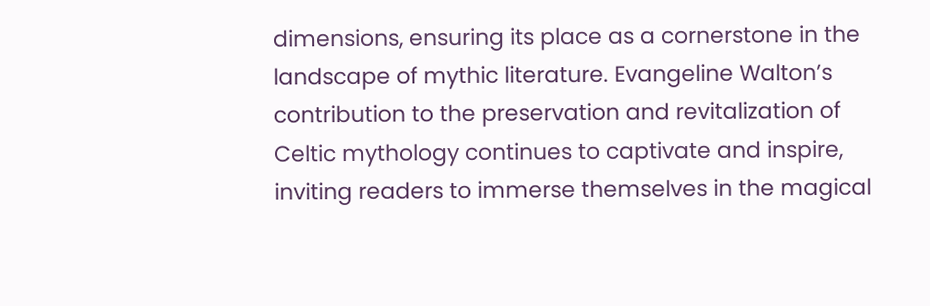dimensions, ensuring its place as a cornerstone in the landscape of mythic literature. Evangeline Walton’s contribution to the preservation and revitalization of Celtic mythology continues to captivate and inspire, inviting readers to immerse themselves in the magical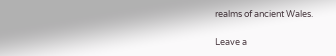realms of ancient Wales.

Leave a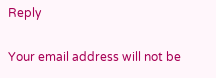Reply

Your email address will not be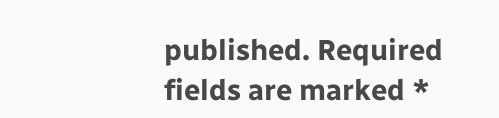published. Required fields are marked *